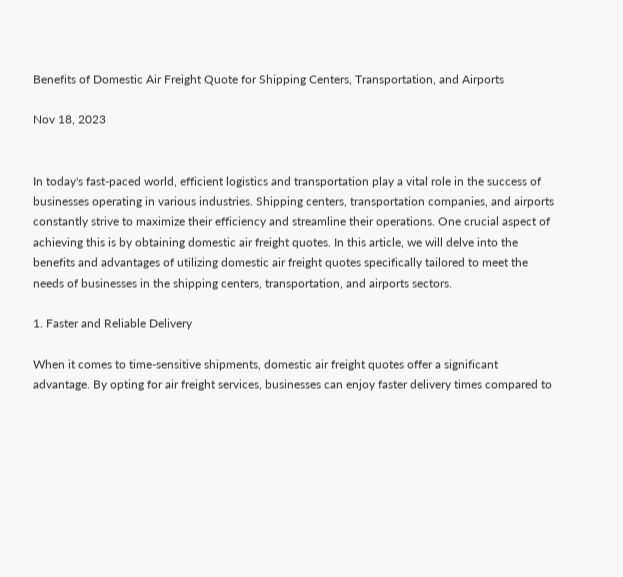Benefits of Domestic Air Freight Quote for Shipping Centers, Transportation, and Airports

Nov 18, 2023


In today's fast-paced world, efficient logistics and transportation play a vital role in the success of businesses operating in various industries. Shipping centers, transportation companies, and airports constantly strive to maximize their efficiency and streamline their operations. One crucial aspect of achieving this is by obtaining domestic air freight quotes. In this article, we will delve into the benefits and advantages of utilizing domestic air freight quotes specifically tailored to meet the needs of businesses in the shipping centers, transportation, and airports sectors.

1. Faster and Reliable Delivery

When it comes to time-sensitive shipments, domestic air freight quotes offer a significant advantage. By opting for air freight services, businesses can enjoy faster delivery times compared to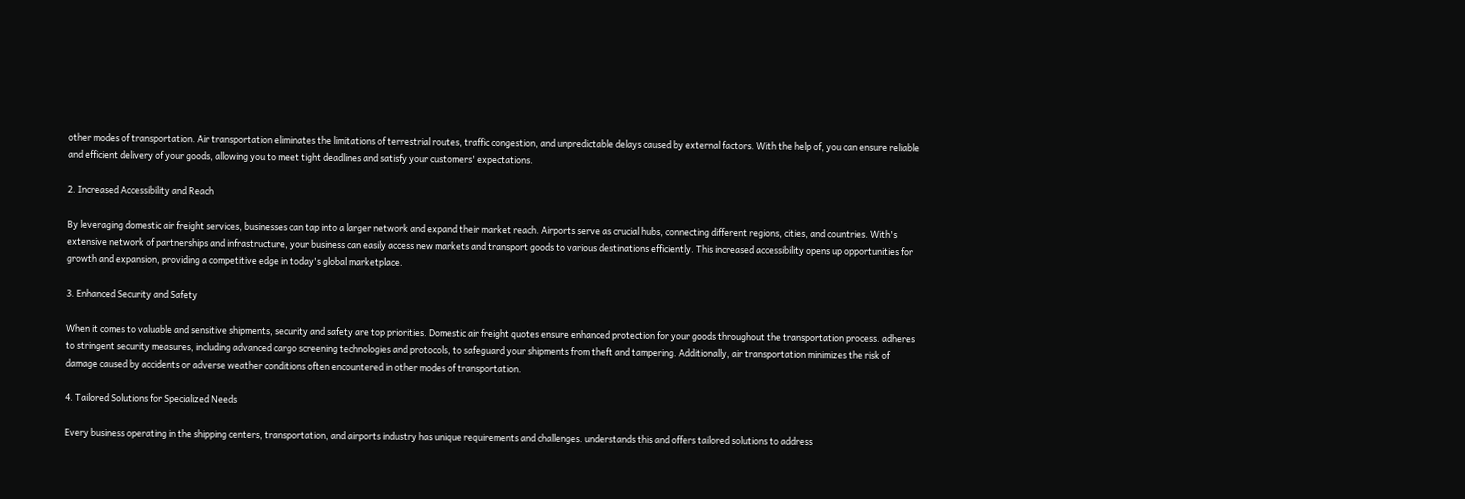other modes of transportation. Air transportation eliminates the limitations of terrestrial routes, traffic congestion, and unpredictable delays caused by external factors. With the help of, you can ensure reliable and efficient delivery of your goods, allowing you to meet tight deadlines and satisfy your customers' expectations.

2. Increased Accessibility and Reach

By leveraging domestic air freight services, businesses can tap into a larger network and expand their market reach. Airports serve as crucial hubs, connecting different regions, cities, and countries. With's extensive network of partnerships and infrastructure, your business can easily access new markets and transport goods to various destinations efficiently. This increased accessibility opens up opportunities for growth and expansion, providing a competitive edge in today's global marketplace.

3. Enhanced Security and Safety

When it comes to valuable and sensitive shipments, security and safety are top priorities. Domestic air freight quotes ensure enhanced protection for your goods throughout the transportation process. adheres to stringent security measures, including advanced cargo screening technologies and protocols, to safeguard your shipments from theft and tampering. Additionally, air transportation minimizes the risk of damage caused by accidents or adverse weather conditions often encountered in other modes of transportation.

4. Tailored Solutions for Specialized Needs

Every business operating in the shipping centers, transportation, and airports industry has unique requirements and challenges. understands this and offers tailored solutions to address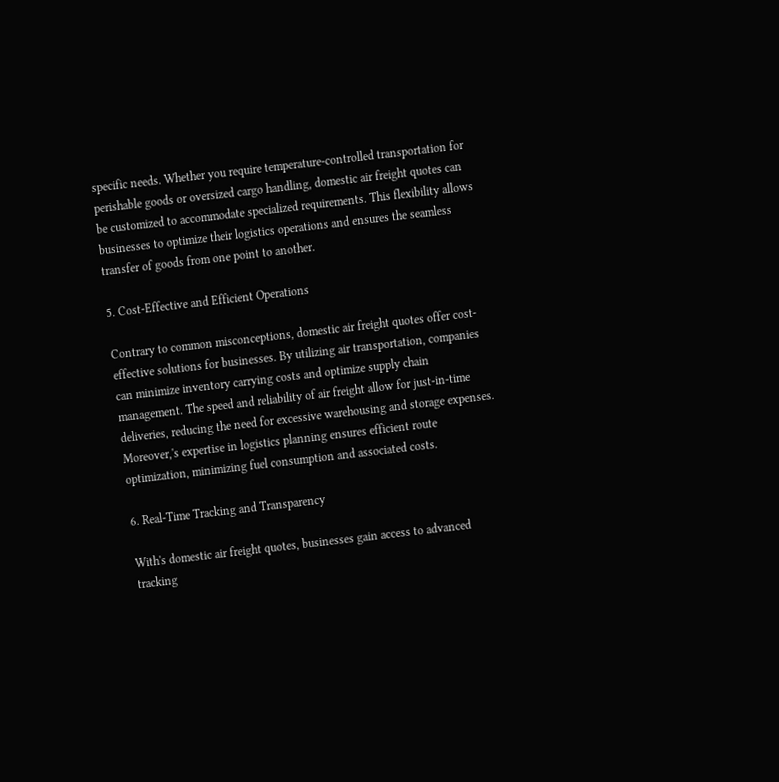specific needs. Whether you require temperature-controlled transportation for perishable goods or oversized cargo handling, domestic air freight quotes can be customized to accommodate specialized requirements. This flexibility allows businesses to optimize their logistics operations and ensures the seamless transfer of goods from one point to another.

5. Cost-Effective and Efficient Operations

Contrary to common misconceptions, domestic air freight quotes offer cost-effective solutions for businesses. By utilizing air transportation, companies can minimize inventory carrying costs and optimize supply chain management. The speed and reliability of air freight allow for just-in-time deliveries, reducing the need for excessive warehousing and storage expenses. Moreover,'s expertise in logistics planning ensures efficient route optimization, minimizing fuel consumption and associated costs.

6. Real-Time Tracking and Transparency

With's domestic air freight quotes, businesses gain access to advanced tracking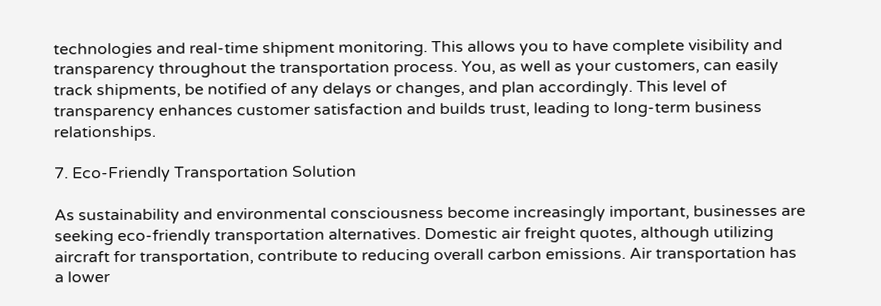technologies and real-time shipment monitoring. This allows you to have complete visibility and transparency throughout the transportation process. You, as well as your customers, can easily track shipments, be notified of any delays or changes, and plan accordingly. This level of transparency enhances customer satisfaction and builds trust, leading to long-term business relationships.

7. Eco-Friendly Transportation Solution

As sustainability and environmental consciousness become increasingly important, businesses are seeking eco-friendly transportation alternatives. Domestic air freight quotes, although utilizing aircraft for transportation, contribute to reducing overall carbon emissions. Air transportation has a lower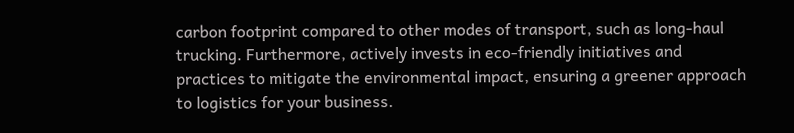carbon footprint compared to other modes of transport, such as long-haul trucking. Furthermore, actively invests in eco-friendly initiatives and practices to mitigate the environmental impact, ensuring a greener approach to logistics for your business.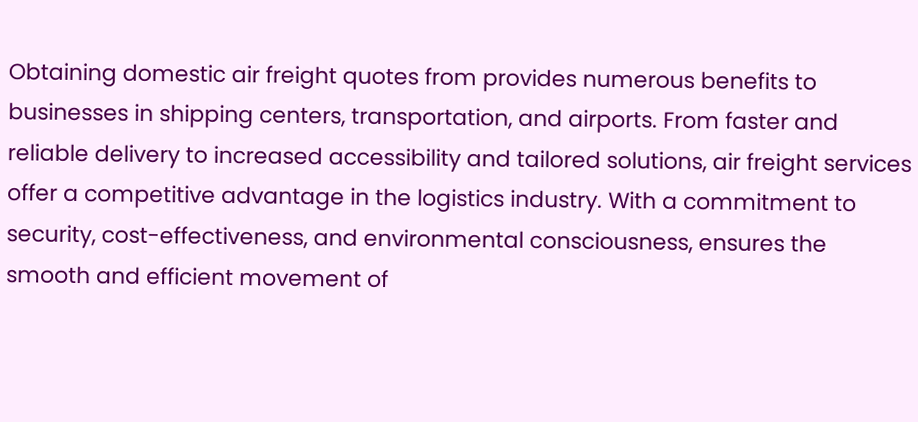Obtaining domestic air freight quotes from provides numerous benefits to businesses in shipping centers, transportation, and airports. From faster and reliable delivery to increased accessibility and tailored solutions, air freight services offer a competitive advantage in the logistics industry. With a commitment to security, cost-effectiveness, and environmental consciousness, ensures the smooth and efficient movement of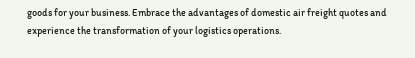goods for your business. Embrace the advantages of domestic air freight quotes and experience the transformation of your logistics operations.